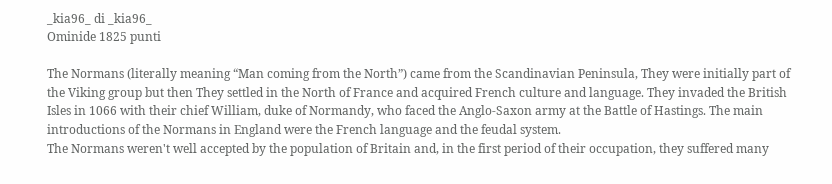_kia96_ di _kia96_
Ominide 1825 punti

The Normans (literally meaning “Man coming from the North”) came from the Scandinavian Peninsula, They were initially part of the Viking group but then They settled in the North of France and acquired French culture and language. They invaded the British Isles in 1066 with their chief William, duke of Normandy, who faced the Anglo-Saxon army at the Battle of Hastings. The main introductions of the Normans in England were the French language and the feudal system.
The Normans weren't well accepted by the population of Britain and, in the first period of their occupation, they suffered many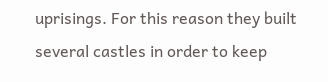uprisings. For this reason they built several castles in order to keep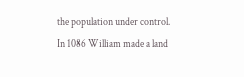the population under control.
In 1086 William made a land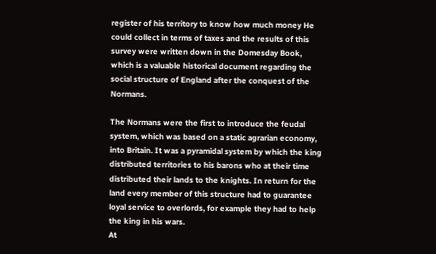register of his territory to know how much money He could collect in terms of taxes and the results of this survey were written down in the Domesday Book, which is a valuable historical document regarding the social structure of England after the conquest of the Normans.

The Normans were the first to introduce the feudal system, which was based on a static agrarian economy, into Britain. It was a pyramidal system by which the king distributed territories to his barons who at their time distributed their lands to the knights. In return for the land every member of this structure had to guarantee loyal service to overlords, for example they had to help the king in his wars.
At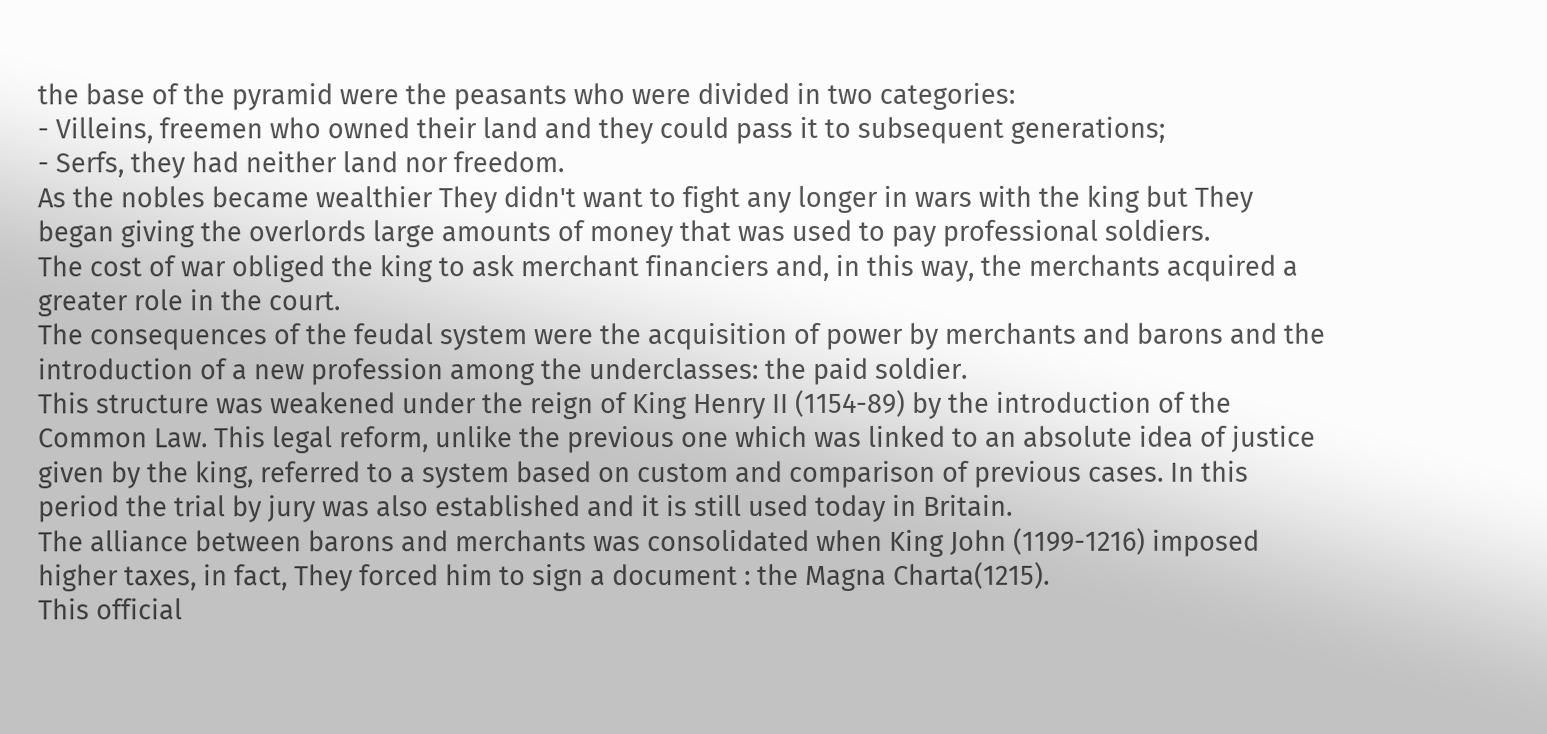the base of the pyramid were the peasants who were divided in two categories:
- Villeins, freemen who owned their land and they could pass it to subsequent generations;
- Serfs, they had neither land nor freedom.
As the nobles became wealthier They didn't want to fight any longer in wars with the king but They began giving the overlords large amounts of money that was used to pay professional soldiers.
The cost of war obliged the king to ask merchant financiers and, in this way, the merchants acquired a greater role in the court.
The consequences of the feudal system were the acquisition of power by merchants and barons and the introduction of a new profession among the underclasses: the paid soldier.
This structure was weakened under the reign of King Henry II (1154-89) by the introduction of the Common Law. This legal reform, unlike the previous one which was linked to an absolute idea of justice given by the king, referred to a system based on custom and comparison of previous cases. In this period the trial by jury was also established and it is still used today in Britain.
The alliance between barons and merchants was consolidated when King John (1199-1216) imposed higher taxes, in fact, They forced him to sign a document : the Magna Charta(1215).
This official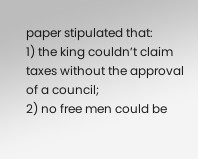paper stipulated that:
1) the king couldn’t claim taxes without the approval of a council;
2) no free men could be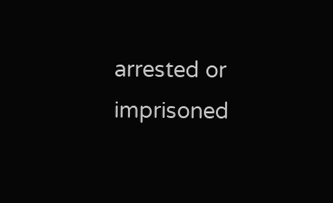arrested or imprisoned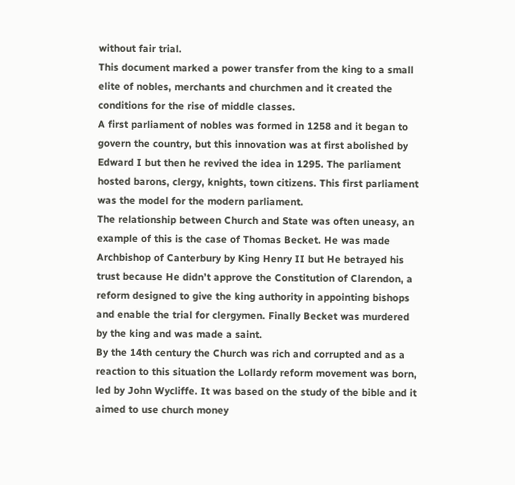without fair trial.
This document marked a power transfer from the king to a small elite of nobles, merchants and churchmen and it created the conditions for the rise of middle classes.
A first parliament of nobles was formed in 1258 and it began to govern the country, but this innovation was at first abolished by Edward I but then he revived the idea in 1295. The parliament hosted barons, clergy, knights, town citizens. This first parliament was the model for the modern parliament.
The relationship between Church and State was often uneasy, an example of this is the case of Thomas Becket. He was made Archbishop of Canterbury by King Henry II but He betrayed his trust because He didn’t approve the Constitution of Clarendon, a reform designed to give the king authority in appointing bishops and enable the trial for clergymen. Finally Becket was murdered by the king and was made a saint.
By the 14th century the Church was rich and corrupted and as a reaction to this situation the Lollardy reform movement was born, led by John Wycliffe. It was based on the study of the bible and it aimed to use church money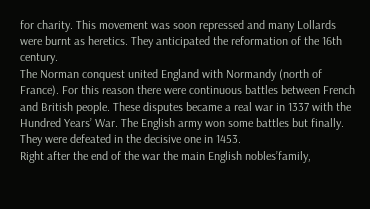for charity. This movement was soon repressed and many Lollards were burnt as heretics. They anticipated the reformation of the 16th century.
The Norman conquest united England with Normandy (north of France). For this reason there were continuous battles between French and British people. These disputes became a real war in 1337 with the Hundred Years’ War. The English army won some battles but finally. They were defeated in the decisive one in 1453.
Right after the end of the war the main English nobles’family,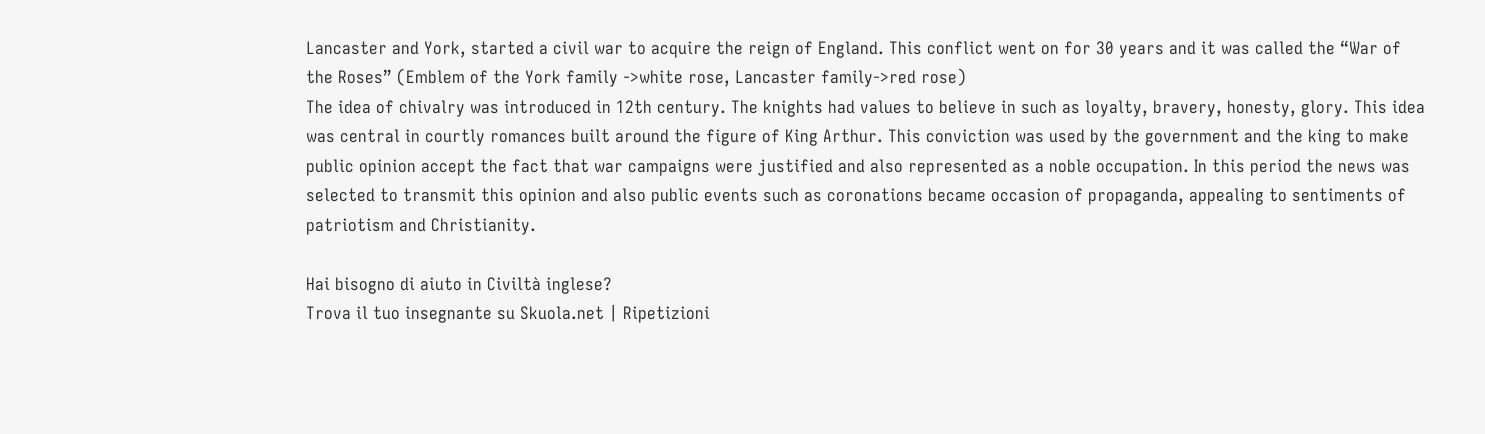Lancaster and York, started a civil war to acquire the reign of England. This conflict went on for 30 years and it was called the “War of the Roses” (Emblem of the York family ->white rose, Lancaster family->red rose)
The idea of chivalry was introduced in 12th century. The knights had values to believe in such as loyalty, bravery, honesty, glory. This idea was central in courtly romances built around the figure of King Arthur. This conviction was used by the government and the king to make public opinion accept the fact that war campaigns were justified and also represented as a noble occupation. In this period the news was selected to transmit this opinion and also public events such as coronations became occasion of propaganda, appealing to sentiments of patriotism and Christianity.

Hai bisogno di aiuto in Civiltà inglese?
Trova il tuo insegnante su Skuola.net | Ripetizioni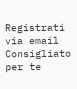Registrati via email
Consigliato per te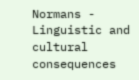Normans - Linguistic and cultural consequences